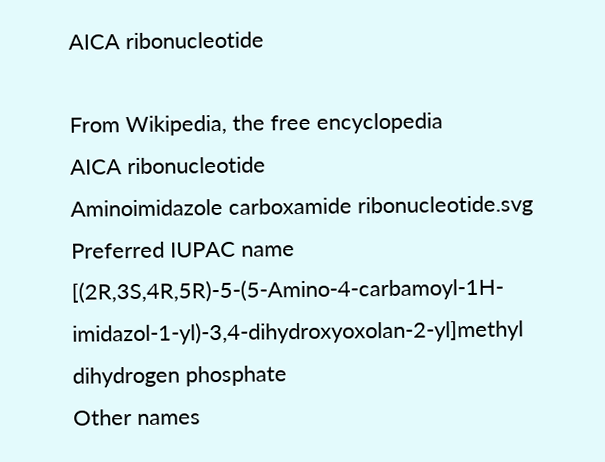AICA ribonucleotide

From Wikipedia, the free encyclopedia
AICA ribonucleotide
Aminoimidazole carboxamide ribonucleotide.svg
Preferred IUPAC name
[(2R,3S,4R,5R)-5-(5-Amino-4-carbamoyl-1H-imidazol-1-yl)-3,4-dihydroxyoxolan-2-yl]methyl dihydrogen phosphate
Other names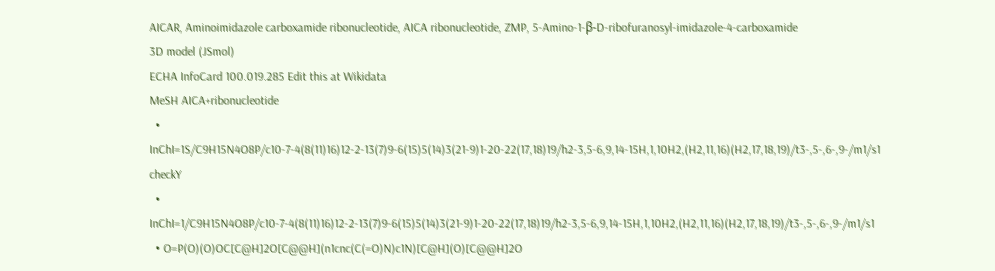AICAR, Aminoimidazole carboxamide ribonucleotide, AICA ribonucleotide, ZMP, 5-Amino-1-β-D-ribofuranosyl-imidazole-4-carboxamide
3D model (JSmol)
ECHA InfoCard 100.019.285 Edit this at Wikidata
MeSH AICA+ribonucleotide
  • InChI=1S/C9H15N4O8P/c10-7-4(8(11)16)12-2-13(7)9-6(15)5(14)3(21-9)1-20-22(17,18)19/h2-3,5-6,9,14-15H,1,10H2,(H2,11,16)(H2,17,18,19)/t3-,5-,6-,9-/m1/s1 checkY
  • InChI=1/C9H15N4O8P/c10-7-4(8(11)16)12-2-13(7)9-6(15)5(14)3(21-9)1-20-22(17,18)19/h2-3,5-6,9,14-15H,1,10H2,(H2,11,16)(H2,17,18,19)/t3-,5-,6-,9-/m1/s1
  • O=P(O)(O)OC[C@H]2O[C@@H](n1cnc(C(=O)N)c1N)[C@H](O)[C@@H]2O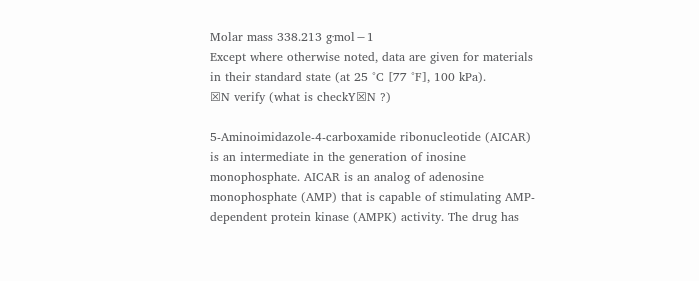Molar mass 338.213 g·mol−1
Except where otherwise noted, data are given for materials in their standard state (at 25 °C [77 °F], 100 kPa).
☒N verify (what is checkY☒N ?)

5-Aminoimidazole-4-carboxamide ribonucleotide (AICAR) is an intermediate in the generation of inosine monophosphate. AICAR is an analog of adenosine monophosphate (AMP) that is capable of stimulating AMP-dependent protein kinase (AMPK) activity. The drug has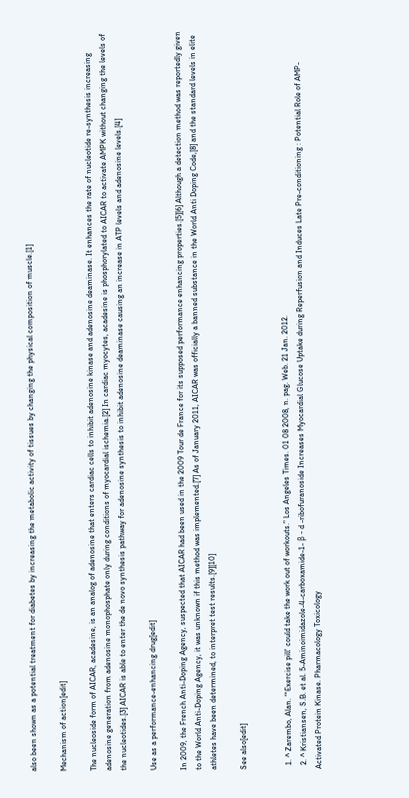also been shown as a potential treatment for diabetes by increasing the metabolic activity of tissues by changing the physical composition of muscle.[1]

Mechanism of action[edit]

The nucleoside form of AICAR, acadesine, is an analog of adenosine that enters cardiac cells to inhibit adenosine kinase and adenosine deaminase. It enhances the rate of nucleotide re-synthesis increasing adenosine generation from adenosine monophosphate only during conditions of myocardial ischemia.[2] In cardiac myocytes, acadesine is phosphorylated to AICAR to activate AMPK without changing the levels of the nucleotides.[3] AICAR is able to enter the de novo synthesis pathway for adenosine synthesis to inhibit adenosine deaminase causing an increase in ATP levels and adenosine levels.[4]

Use as a performance-enhancing drug[edit]

In 2009, the French Anti-Doping Agency, suspected that AICAR had been used in the 2009 Tour de France for its supposed performance enhancing properties.[5][6] Although a detection method was reportedly given to the World Anti-Doping Agency, it was unknown if this method was implemented.[7] As of January 2011, AICAR was officially a banned substance in the World Anti Doping Code,[8] and the standard levels in elite athletes have been determined, to interpret test results.[9][10]

See also[edit]


  1. ^ Zarembo, Alan. "'Exercise pill' could take the work out of workouts." Los Angeles Times. 01 08 2008, n. pag. Web. 21 Jan. 2012.
  2. ^ Kristiansen, S.B. et al. 5-Aminoimidazole-4-carboxamide-1- β - d -ribofuranoside Increases Myocardial Glucose Uptake during Reperfusion and Induces Late Pre-conditioning : Potential Role of AMP-Activated Protein Kinase. Pharmacology Toxicology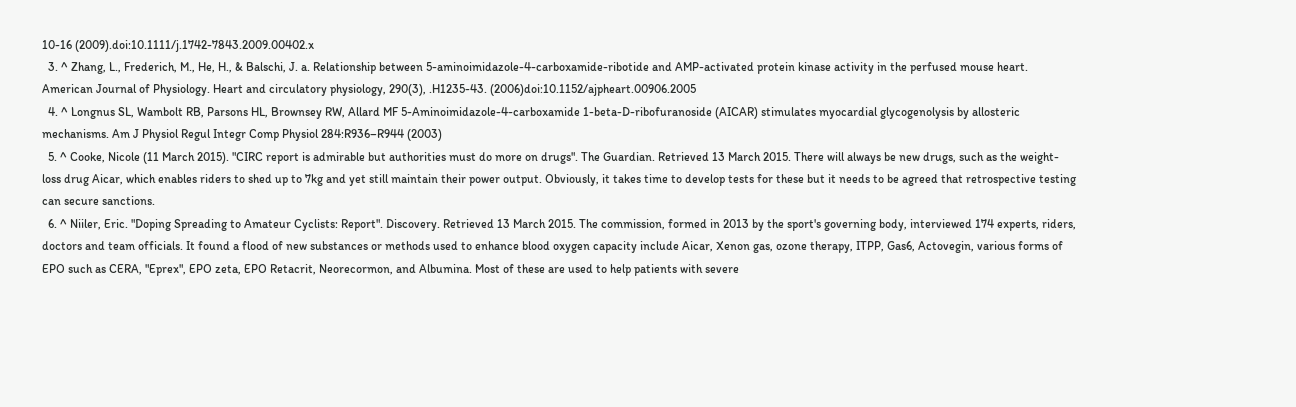10-16 (2009).doi:10.1111/j.1742-7843.2009.00402.x
  3. ^ Zhang, L., Frederich, M., He, H., & Balschi, J. a. Relationship between 5-aminoimidazole-4-carboxamide-ribotide and AMP-activated protein kinase activity in the perfused mouse heart. American Journal of Physiology. Heart and circulatory physiology, 290(3), .H1235-43. (2006)doi:10.1152/ajpheart.00906.2005
  4. ^ Longnus SL, Wambolt RB, Parsons HL, Brownsey RW, Allard MF 5-Aminoimidazole-4-carboxamide 1-beta-D-ribofuranoside (AICAR) stimulates myocardial glycogenolysis by allosteric mechanisms. Am J Physiol Regul Integr Comp Physiol 284:R936–R944 (2003)
  5. ^ Cooke, Nicole (11 March 2015). "CIRC report is admirable but authorities must do more on drugs". The Guardian. Retrieved 13 March 2015. There will always be new drugs, such as the weight-loss drug Aicar, which enables riders to shed up to 7kg and yet still maintain their power output. Obviously, it takes time to develop tests for these but it needs to be agreed that retrospective testing can secure sanctions.
  6. ^ Niiler, Eric. "Doping Spreading to Amateur Cyclists: Report". Discovery. Retrieved 13 March 2015. The commission, formed in 2013 by the sport's governing body, interviewed 174 experts, riders, doctors and team officials. It found a flood of new substances or methods used to enhance blood oxygen capacity include Aicar, Xenon gas, ozone therapy, ITPP, Gas6, Actovegin, various forms of EPO such as CERA, "Eprex", EPO zeta, EPO Retacrit, Neorecormon, and Albumina. Most of these are used to help patients with severe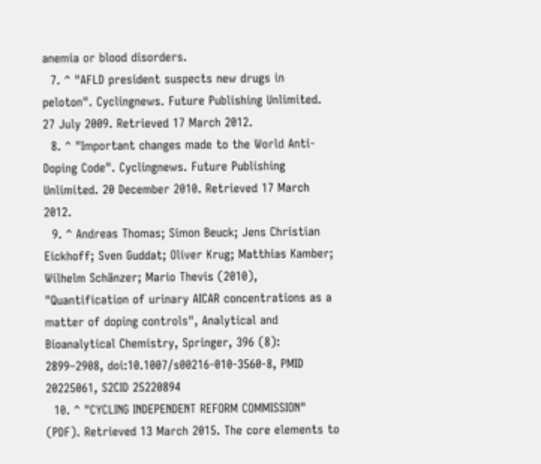anemia or blood disorders.
  7. ^ "AFLD president suspects new drugs in peloton". Cyclingnews. Future Publishing Unlimited. 27 July 2009. Retrieved 17 March 2012.
  8. ^ "Important changes made to the World Anti-Doping Code". Cyclingnews. Future Publishing Unlimited. 20 December 2010. Retrieved 17 March 2012.
  9. ^ Andreas Thomas; Simon Beuck; Jens Christian Eickhoff; Sven Guddat; Oliver Krug; Matthias Kamber; Wilhelm Schänzer; Mario Thevis (2010), "Quantification of urinary AICAR concentrations as a matter of doping controls", Analytical and Bioanalytical Chemistry, Springer, 396 (8): 2899–2908, doi:10.1007/s00216-010-3560-8, PMID 20225061, S2CID 25220894
  10. ^ "CYCLING INDEPENDENT REFORM COMMISSION" (PDF). Retrieved 13 March 2015. The core elements to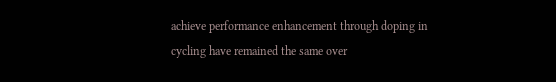achieve performance enhancement through doping in cycling have remained the same over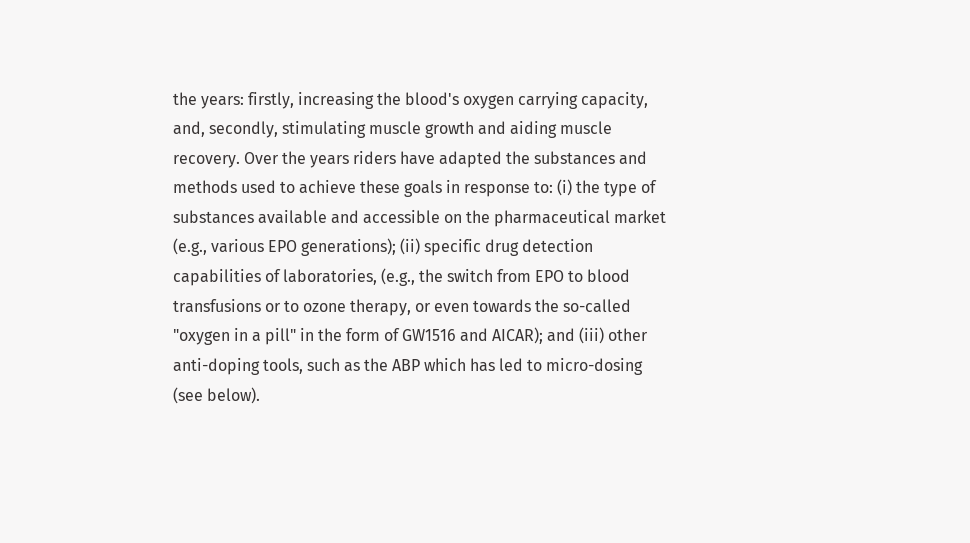the years: firstly, increasing the blood's oxygen carrying capacity, and, secondly, stimulating muscle growth and aiding muscle recovery. Over the years riders have adapted the substances and methods used to achieve these goals in response to: (i) the type of substances available and accessible on the pharmaceutical market (e.g., various EPO generations); (ii) specific drug detection capabilities of laboratories, (e.g., the switch from EPO to blood transfusions or to ozone therapy, or even towards the so-called "oxygen in a pill" in the form of GW1516 and AICAR); and (iii) other anti-doping tools, such as the ABP which has led to micro-dosing (see below).